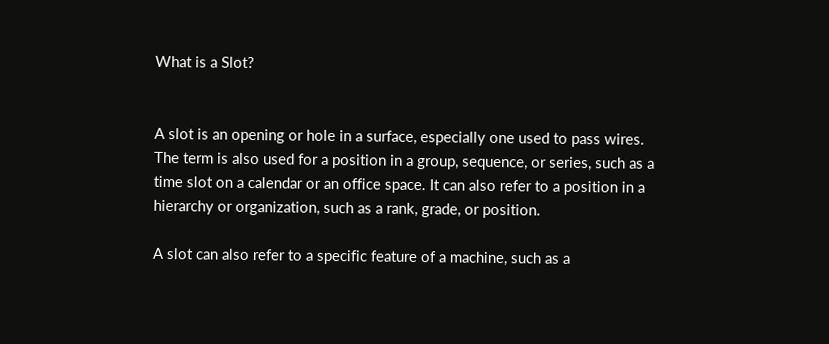What is a Slot?


A slot is an opening or hole in a surface, especially one used to pass wires. The term is also used for a position in a group, sequence, or series, such as a time slot on a calendar or an office space. It can also refer to a position in a hierarchy or organization, such as a rank, grade, or position.

A slot can also refer to a specific feature of a machine, such as a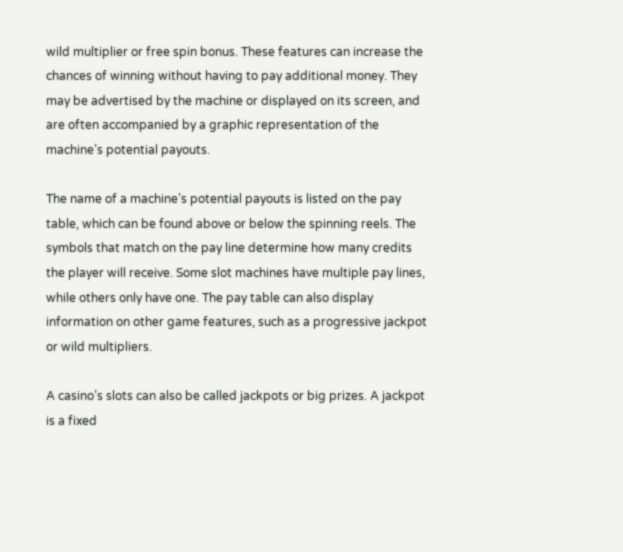wild multiplier or free spin bonus. These features can increase the chances of winning without having to pay additional money. They may be advertised by the machine or displayed on its screen, and are often accompanied by a graphic representation of the machine’s potential payouts.

The name of a machine’s potential payouts is listed on the pay table, which can be found above or below the spinning reels. The symbols that match on the pay line determine how many credits the player will receive. Some slot machines have multiple pay lines, while others only have one. The pay table can also display information on other game features, such as a progressive jackpot or wild multipliers.

A casino’s slots can also be called jackpots or big prizes. A jackpot is a fixed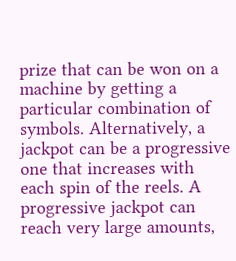prize that can be won on a machine by getting a particular combination of symbols. Alternatively, a jackpot can be a progressive one that increases with each spin of the reels. A progressive jackpot can reach very large amounts,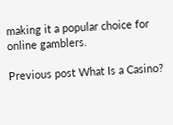making it a popular choice for online gamblers.

Previous post What Is a Casino?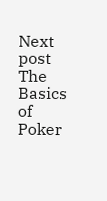Next post The Basics of Poker